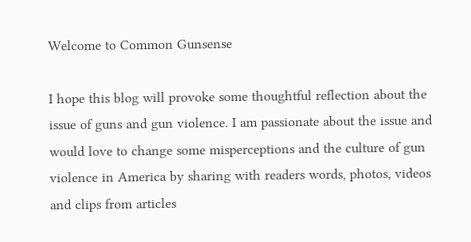Welcome to Common Gunsense

I hope this blog will provoke some thoughtful reflection about the issue of guns and gun violence. I am passionate about the issue and would love to change some misperceptions and the culture of gun violence in America by sharing with readers words, photos, videos and clips from articles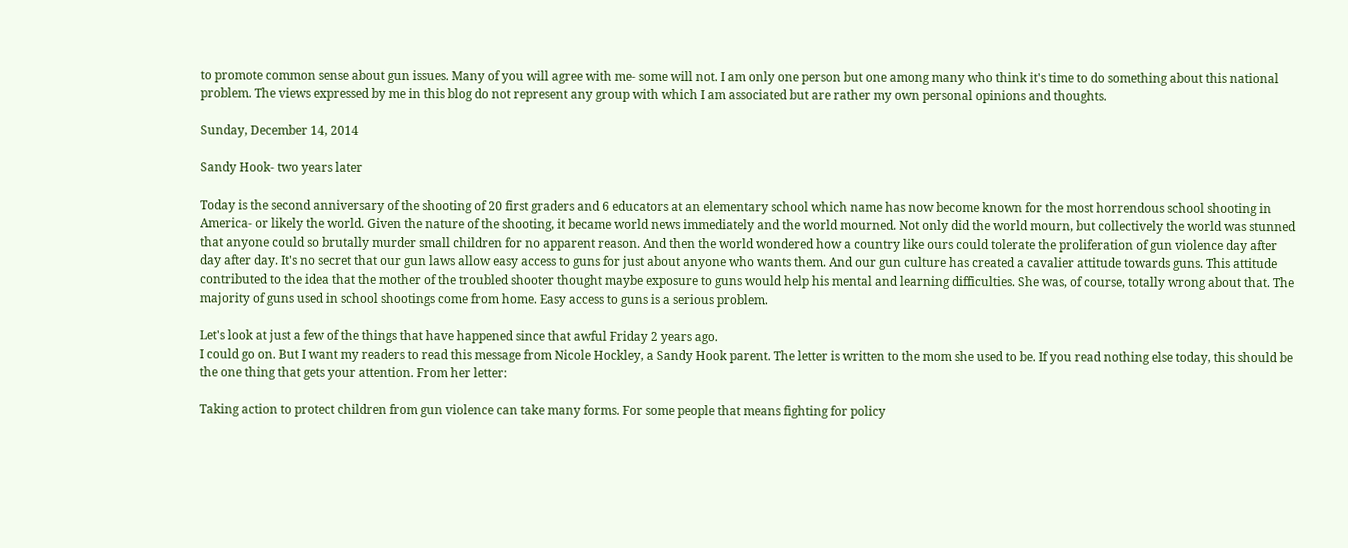to promote common sense about gun issues. Many of you will agree with me- some will not. I am only one person but one among many who think it's time to do something about this national problem. The views expressed by me in this blog do not represent any group with which I am associated but are rather my own personal opinions and thoughts.

Sunday, December 14, 2014

Sandy Hook- two years later

Today is the second anniversary of the shooting of 20 first graders and 6 educators at an elementary school which name has now become known for the most horrendous school shooting in America- or likely the world. Given the nature of the shooting, it became world news immediately and the world mourned. Not only did the world mourn, but collectively the world was stunned that anyone could so brutally murder small children for no apparent reason. And then the world wondered how a country like ours could tolerate the proliferation of gun violence day after day after day. It's no secret that our gun laws allow easy access to guns for just about anyone who wants them. And our gun culture has created a cavalier attitude towards guns. This attitude contributed to the idea that the mother of the troubled shooter thought maybe exposure to guns would help his mental and learning difficulties. She was, of course, totally wrong about that. The majority of guns used in school shootings come from home. Easy access to guns is a serious problem.

Let's look at just a few of the things that have happened since that awful Friday 2 years ago.
I could go on. But I want my readers to read this message from Nicole Hockley, a Sandy Hook parent. The letter is written to the mom she used to be. If you read nothing else today, this should be the one thing that gets your attention. From her letter:

Taking action to protect children from gun violence can take many forms. For some people that means fighting for policy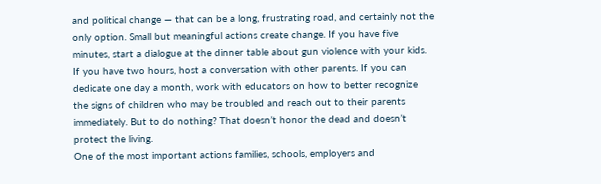and political change — that can be a long, frustrating road, and certainly not the only option. Small but meaningful actions create change. If you have five minutes, start a dialogue at the dinner table about gun violence with your kids. If you have two hours, host a conversation with other parents. If you can dedicate one day a month, work with educators on how to better recognize the signs of children who may be troubled and reach out to their parents immediately. But to do nothing? That doesn’t honor the dead and doesn’t protect the living.
One of the most important actions families, schools, employers and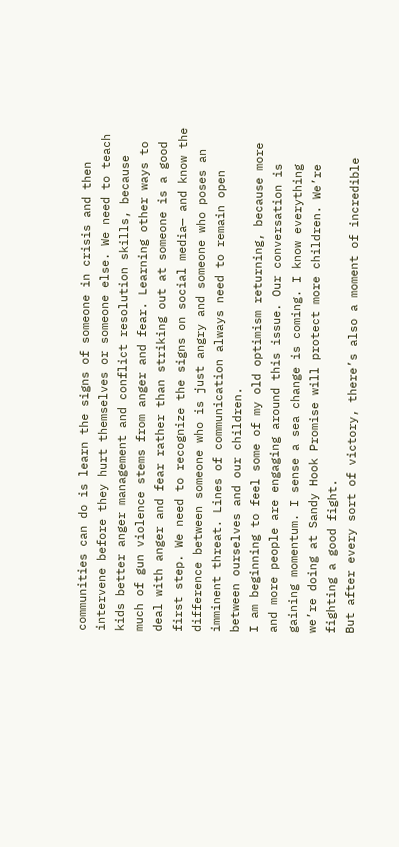communities can do is learn the signs of someone in crisis and then intervene before they hurt themselves or someone else. We need to teach kids better anger management and conflict resolution skills, because much of gun violence stems from anger and fear. Learning other ways to deal with anger and fear rather than striking out at someone is a good first step. We need to recognize the signs on social media— and know the difference between someone who is just angry and someone who poses an imminent threat. Lines of communication always need to remain open between ourselves and our children.
I am beginning to feel some of my old optimism returning, because more and more people are engaging around this issue. Our conversation is gaining momentum. I sense a sea change is coming. I know everything we’re doing at Sandy Hook Promise will protect more children. We’re fighting a good fight.
But after every sort of victory, there’s also a moment of incredible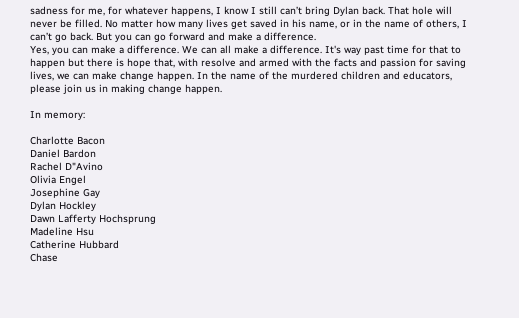sadness for me, for whatever happens, I know I still can’t bring Dylan back. That hole will never be filled. No matter how many lives get saved in his name, or in the name of others, I can’t go back. But you can go forward and make a difference.
Yes, you can make a difference. We can all make a difference. It's way past time for that to happen but there is hope that, with resolve and armed with the facts and passion for saving lives, we can make change happen. In the name of the murdered children and educators, please join us in making change happen.

In memory:

Charlotte Bacon
Daniel Bardon
Rachel D"Avino
Olivia Engel
Josephine Gay
Dylan Hockley
Dawn Lafferty Hochsprung
Madeline Hsu
Catherine Hubbard
Chase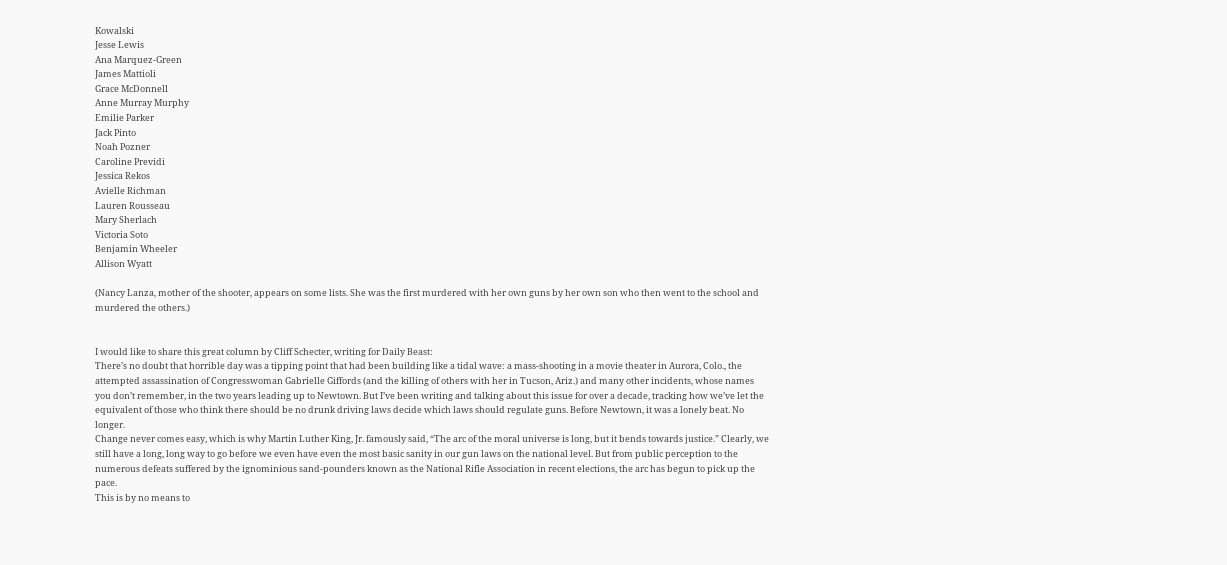Kowalski
Jesse Lewis
Ana Marquez-Green
James Mattioli
Grace McDonnell
Anne Murray Murphy
Emilie Parker
Jack Pinto
Noah Pozner
Caroline Previdi
Jessica Rekos
Avielle Richman
Lauren Rousseau
Mary Sherlach
Victoria Soto
Benjamin Wheeler
Allison Wyatt

(Nancy Lanza, mother of the shooter, appears on some lists. She was the first murdered with her own guns by her own son who then went to the school and murdered the others.)


I would like to share this great column by Cliff Schecter, writing for Daily Beast:
There’s no doubt that horrible day was a tipping point that had been building like a tidal wave: a mass-shooting in a movie theater in Aurora, Colo., the attempted assassination of Congresswoman Gabrielle Giffords (and the killing of others with her in Tucson, Ariz.) and many other incidents, whose names you don’t remember, in the two years leading up to Newtown. But I’ve been writing and talking about this issue for over a decade, tracking how we’ve let the equivalent of those who think there should be no drunk driving laws decide which laws should regulate guns. Before Newtown, it was a lonely beat. No longer.
Change never comes easy, which is why Martin Luther King, Jr. famously said, “The arc of the moral universe is long, but it bends towards justice.” Clearly, we still have a long, long way to go before we even have even the most basic sanity in our gun laws on the national level. But from public perception to the numerous defeats suffered by the ignominious sand-pounders known as the National Rifle Association in recent elections, the arc has begun to pick up the pace.
This is by no means to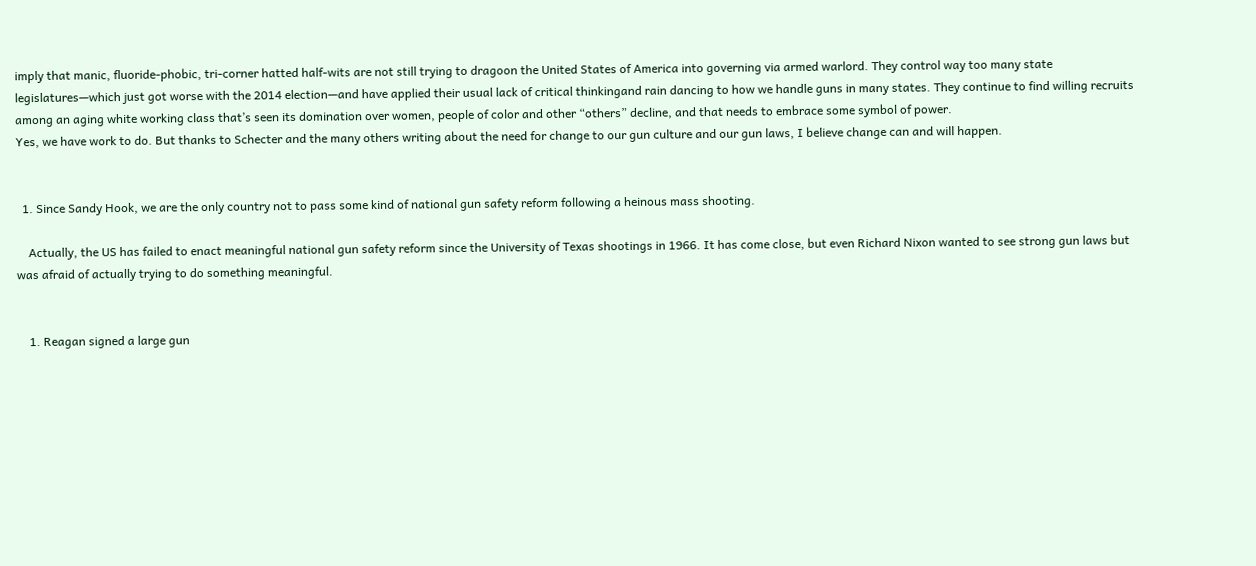imply that manic, fluoride-phobic, tri-corner hatted half-wits are not still trying to dragoon the United States of America into governing via armed warlord. They control way too many state legislatures—which just got worse with the 2014 election—and have applied their usual lack of critical thinkingand rain dancing to how we handle guns in many states. They continue to find willing recruits among an aging white working class that’s seen its domination over women, people of color and other “others” decline, and that needs to embrace some symbol of power.
Yes, we have work to do. But thanks to Schecter and the many others writing about the need for change to our gun culture and our gun laws, I believe change can and will happen.


  1. Since Sandy Hook, we are the only country not to pass some kind of national gun safety reform following a heinous mass shooting.

    Actually, the US has failed to enact meaningful national gun safety reform since the University of Texas shootings in 1966. It has come close, but even Richard Nixon wanted to see strong gun laws but was afraid of actually trying to do something meaningful.


    1. Reagan signed a large gun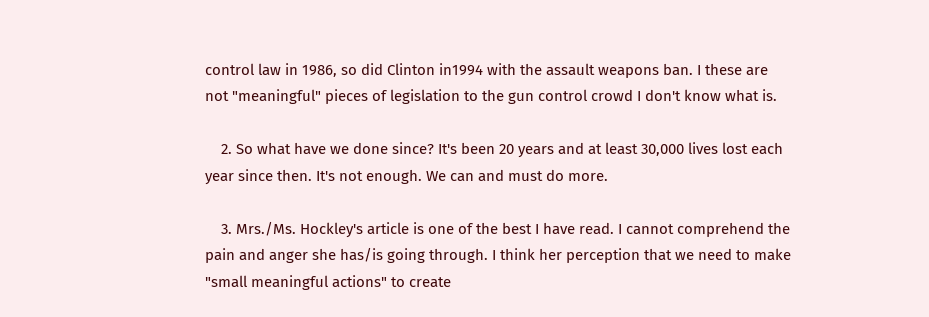control law in 1986, so did Clinton in1994 with the assault weapons ban. I these are not "meaningful" pieces of legislation to the gun control crowd I don't know what is.

    2. So what have we done since? It's been 20 years and at least 30,000 lives lost each year since then. It's not enough. We can and must do more.

    3. Mrs./Ms. Hockley's article is one of the best I have read. I cannot comprehend the pain and anger she has/is going through. I think her perception that we need to make "small meaningful actions" to create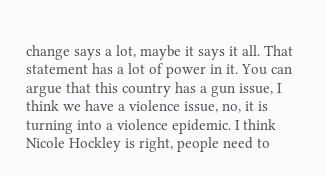change says a lot, maybe it says it all. That statement has a lot of power in it. You can argue that this country has a gun issue, I think we have a violence issue, no, it is turning into a violence epidemic. I think Nicole Hockley is right, people need to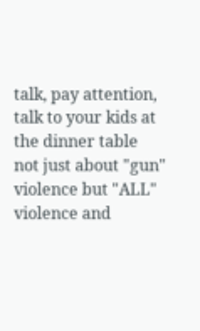talk, pay attention, talk to your kids at the dinner table not just about "gun" violence but "ALL" violence and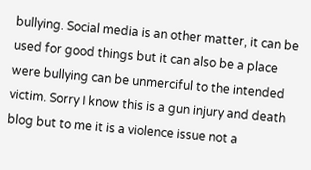bullying. Social media is an other matter, it can be used for good things but it can also be a place were bullying can be unmerciful to the intended victim. Sorry I know this is a gun injury and death blog but to me it is a violence issue not a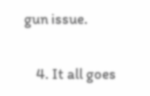gun issue.

    4. It all goes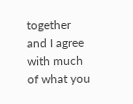together and I agree with much of what you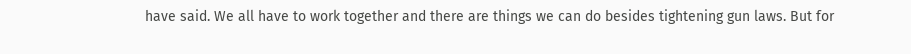have said. We all have to work together and there are things we can do besides tightening gun laws. But for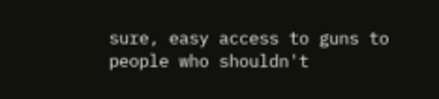sure, easy access to guns to people who shouldn't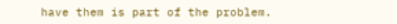have them is part of the problem.